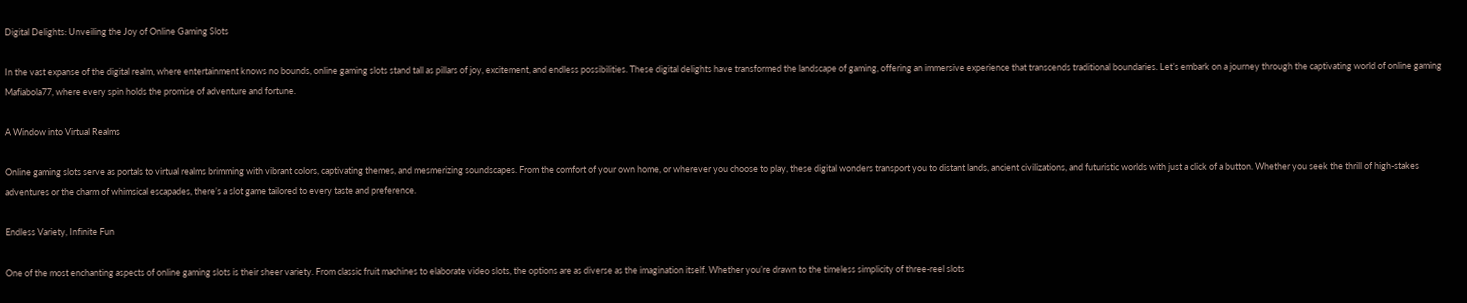Digital Delights: Unveiling the Joy of Online Gaming Slots

In the vast expanse of the digital realm, where entertainment knows no bounds, online gaming slots stand tall as pillars of joy, excitement, and endless possibilities. These digital delights have transformed the landscape of gaming, offering an immersive experience that transcends traditional boundaries. Let’s embark on a journey through the captivating world of online gaming Mafiabola77, where every spin holds the promise of adventure and fortune.

A Window into Virtual Realms

Online gaming slots serve as portals to virtual realms brimming with vibrant colors, captivating themes, and mesmerizing soundscapes. From the comfort of your own home, or wherever you choose to play, these digital wonders transport you to distant lands, ancient civilizations, and futuristic worlds with just a click of a button. Whether you seek the thrill of high-stakes adventures or the charm of whimsical escapades, there’s a slot game tailored to every taste and preference.

Endless Variety, Infinite Fun

One of the most enchanting aspects of online gaming slots is their sheer variety. From classic fruit machines to elaborate video slots, the options are as diverse as the imagination itself. Whether you’re drawn to the timeless simplicity of three-reel slots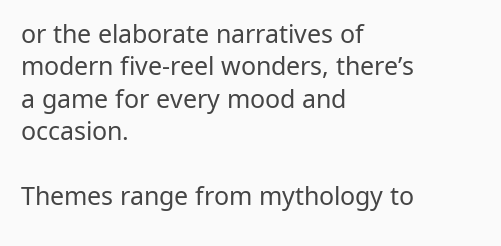or the elaborate narratives of modern five-reel wonders, there’s a game for every mood and occasion.

Themes range from mythology to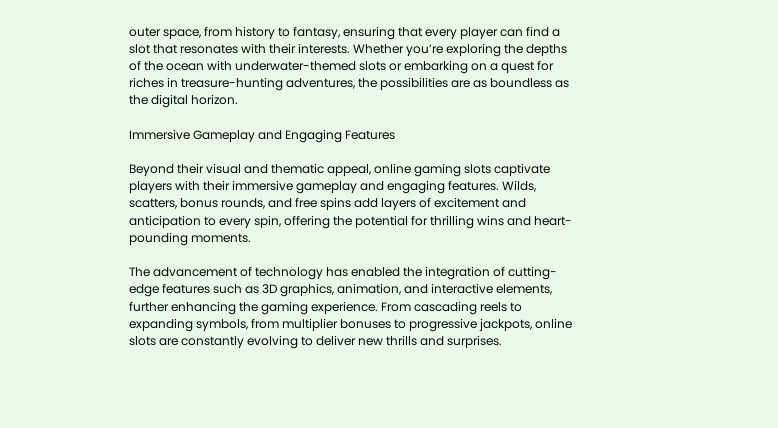outer space, from history to fantasy, ensuring that every player can find a slot that resonates with their interests. Whether you’re exploring the depths of the ocean with underwater-themed slots or embarking on a quest for riches in treasure-hunting adventures, the possibilities are as boundless as the digital horizon.

Immersive Gameplay and Engaging Features

Beyond their visual and thematic appeal, online gaming slots captivate players with their immersive gameplay and engaging features. Wilds, scatters, bonus rounds, and free spins add layers of excitement and anticipation to every spin, offering the potential for thrilling wins and heart-pounding moments.

The advancement of technology has enabled the integration of cutting-edge features such as 3D graphics, animation, and interactive elements, further enhancing the gaming experience. From cascading reels to expanding symbols, from multiplier bonuses to progressive jackpots, online slots are constantly evolving to deliver new thrills and surprises.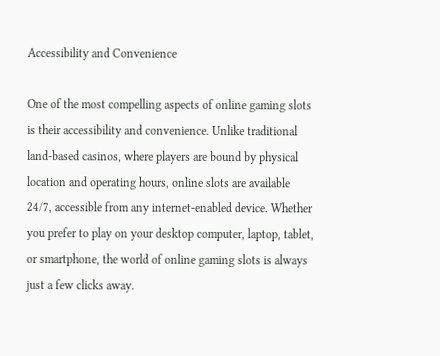Accessibility and Convenience

One of the most compelling aspects of online gaming slots is their accessibility and convenience. Unlike traditional land-based casinos, where players are bound by physical location and operating hours, online slots are available 24/7, accessible from any internet-enabled device. Whether you prefer to play on your desktop computer, laptop, tablet, or smartphone, the world of online gaming slots is always just a few clicks away.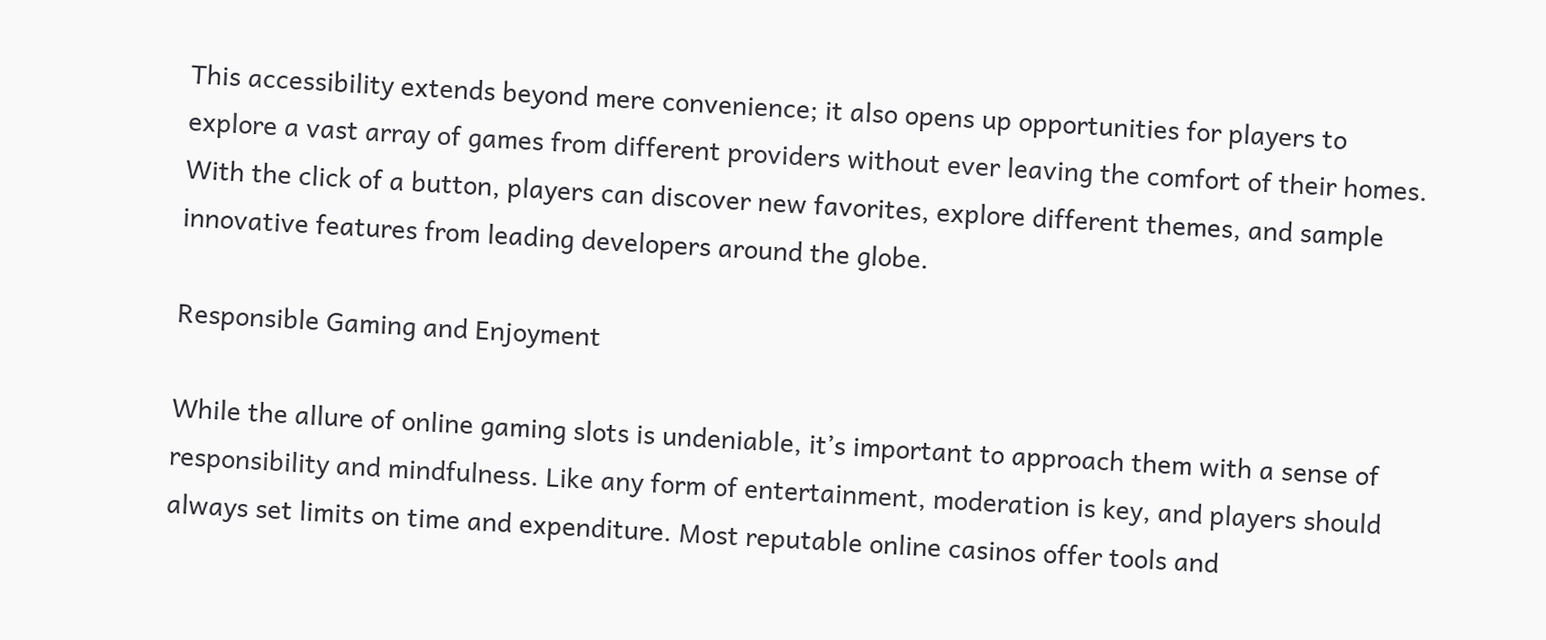This accessibility extends beyond mere convenience; it also opens up opportunities for players to explore a vast array of games from different providers without ever leaving the comfort of their homes. With the click of a button, players can discover new favorites, explore different themes, and sample innovative features from leading developers around the globe.

Responsible Gaming and Enjoyment

While the allure of online gaming slots is undeniable, it’s important to approach them with a sense of responsibility and mindfulness. Like any form of entertainment, moderation is key, and players should always set limits on time and expenditure. Most reputable online casinos offer tools and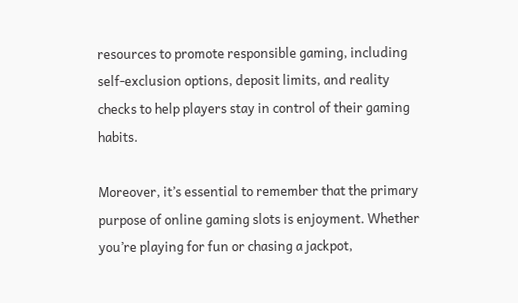resources to promote responsible gaming, including self-exclusion options, deposit limits, and reality checks to help players stay in control of their gaming habits.

Moreover, it’s essential to remember that the primary purpose of online gaming slots is enjoyment. Whether you’re playing for fun or chasing a jackpot,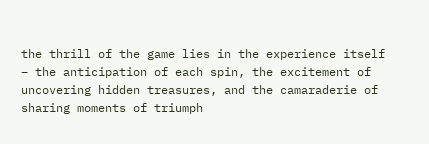the thrill of the game lies in the experience itself – the anticipation of each spin, the excitement of uncovering hidden treasures, and the camaraderie of sharing moments of triumph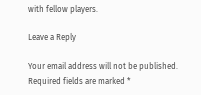with fellow players.

Leave a Reply

Your email address will not be published. Required fields are marked *